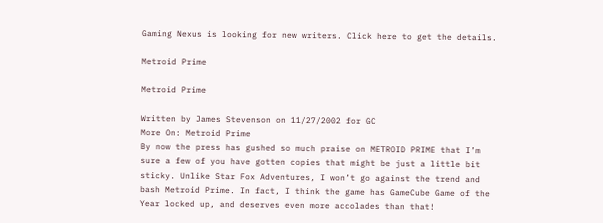Gaming Nexus is looking for new writers. Click here to get the details.

Metroid Prime

Metroid Prime

Written by James Stevenson on 11/27/2002 for GC
More On: Metroid Prime
By now the press has gushed so much praise on METROID PRIME that I’m sure a few of you have gotten copies that might be just a little bit sticky. Unlike Star Fox Adventures, I won’t go against the trend and bash Metroid Prime. In fact, I think the game has GameCube Game of the Year locked up, and deserves even more accolades than that!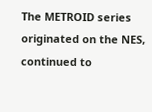The METROID series originated on the NES, continued to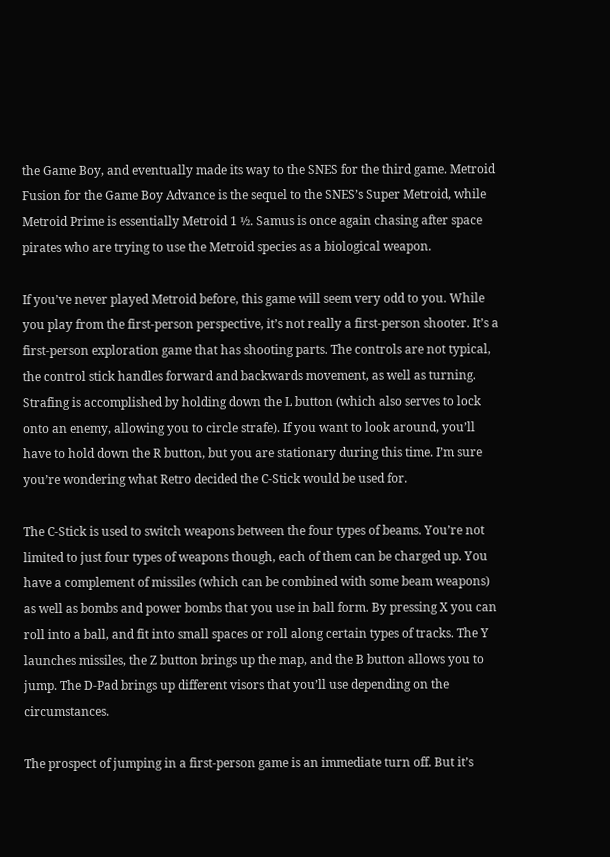the Game Boy, and eventually made its way to the SNES for the third game. Metroid Fusion for the Game Boy Advance is the sequel to the SNES’s Super Metroid, while Metroid Prime is essentially Metroid 1 ½. Samus is once again chasing after space pirates who are trying to use the Metroid species as a biological weapon.

If you’ve never played Metroid before, this game will seem very odd to you. While you play from the first-person perspective, it’s not really a first-person shooter. It’s a first-person exploration game that has shooting parts. The controls are not typical, the control stick handles forward and backwards movement, as well as turning. Strafing is accomplished by holding down the L button (which also serves to lock onto an enemy, allowing you to circle strafe). If you want to look around, you’ll have to hold down the R button, but you are stationary during this time. I’m sure you’re wondering what Retro decided the C-Stick would be used for.

The C-Stick is used to switch weapons between the four types of beams. You’re not limited to just four types of weapons though, each of them can be charged up. You have a complement of missiles (which can be combined with some beam weapons) as well as bombs and power bombs that you use in ball form. By pressing X you can roll into a ball, and fit into small spaces or roll along certain types of tracks. The Y launches missiles, the Z button brings up the map, and the B button allows you to jump. The D-Pad brings up different visors that you’ll use depending on the circumstances.

The prospect of jumping in a first-person game is an immediate turn off. But it’s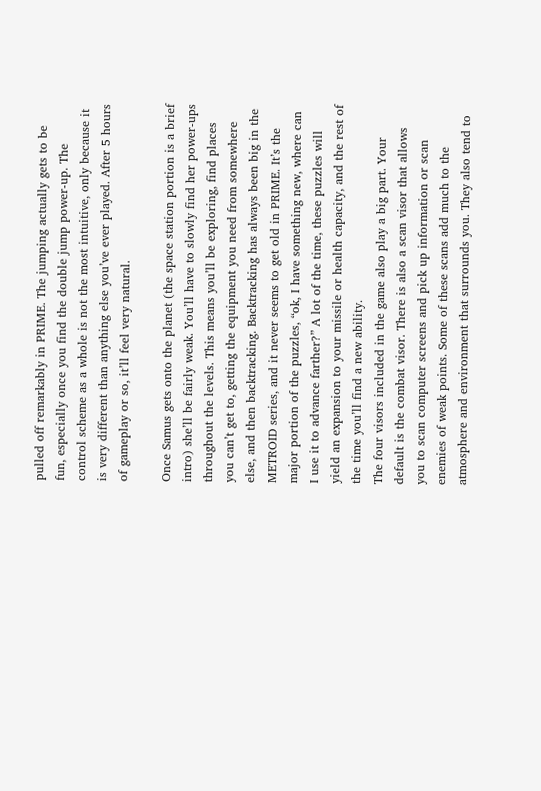pulled off remarkably in PRIME. The jumping actually gets to be fun, especially once you find the double jump power-up. The control scheme as a whole is not the most intuitive, only because it is very different than anything else you’ve ever played. After 5 hours of gameplay or so, it’ll feel very natural.

Once Samus gets onto the planet (the space station portion is a brief intro) she’ll be fairly weak. You’ll have to slowly find her power-ups throughout the levels. This means you’ll be exploring, find places you can’t get to, getting the equipment you need from somewhere else, and then backtracking. Backtracking has always been big in the METROID series, and it never seems to get old in PRIME. It’s the major portion of the puzzles, “ok, I have something new, where can I use it to advance farther?” A lot of the time, these puzzles will yield an expansion to your missile or health capacity, and the rest of the time you’ll find a new ability.
The four visors included in the game also play a big part. Your default is the combat visor. There is also a scan visor that allows you to scan computer screens and pick up information or scan enemies of weak points. Some of these scans add much to the atmosphere and environment that surrounds you. They also tend to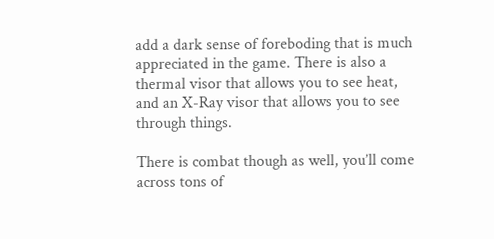add a dark sense of foreboding that is much appreciated in the game. There is also a thermal visor that allows you to see heat, and an X-Ray visor that allows you to see through things.

There is combat though as well, you’ll come across tons of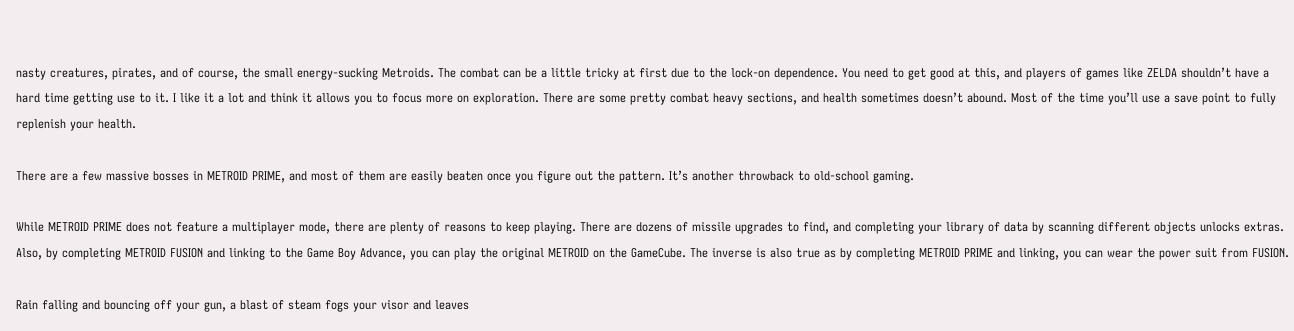nasty creatures, pirates, and of course, the small energy-sucking Metroids. The combat can be a little tricky at first due to the lock-on dependence. You need to get good at this, and players of games like ZELDA shouldn’t have a hard time getting use to it. I like it a lot and think it allows you to focus more on exploration. There are some pretty combat heavy sections, and health sometimes doesn’t abound. Most of the time you’ll use a save point to fully replenish your health.

There are a few massive bosses in METROID PRIME, and most of them are easily beaten once you figure out the pattern. It’s another throwback to old-school gaming.

While METROID PRIME does not feature a multiplayer mode, there are plenty of reasons to keep playing. There are dozens of missile upgrades to find, and completing your library of data by scanning different objects unlocks extras. Also, by completing METROID FUSION and linking to the Game Boy Advance, you can play the original METROID on the GameCube. The inverse is also true as by completing METROID PRIME and linking, you can wear the power suit from FUSION.

Rain falling and bouncing off your gun, a blast of steam fogs your visor and leaves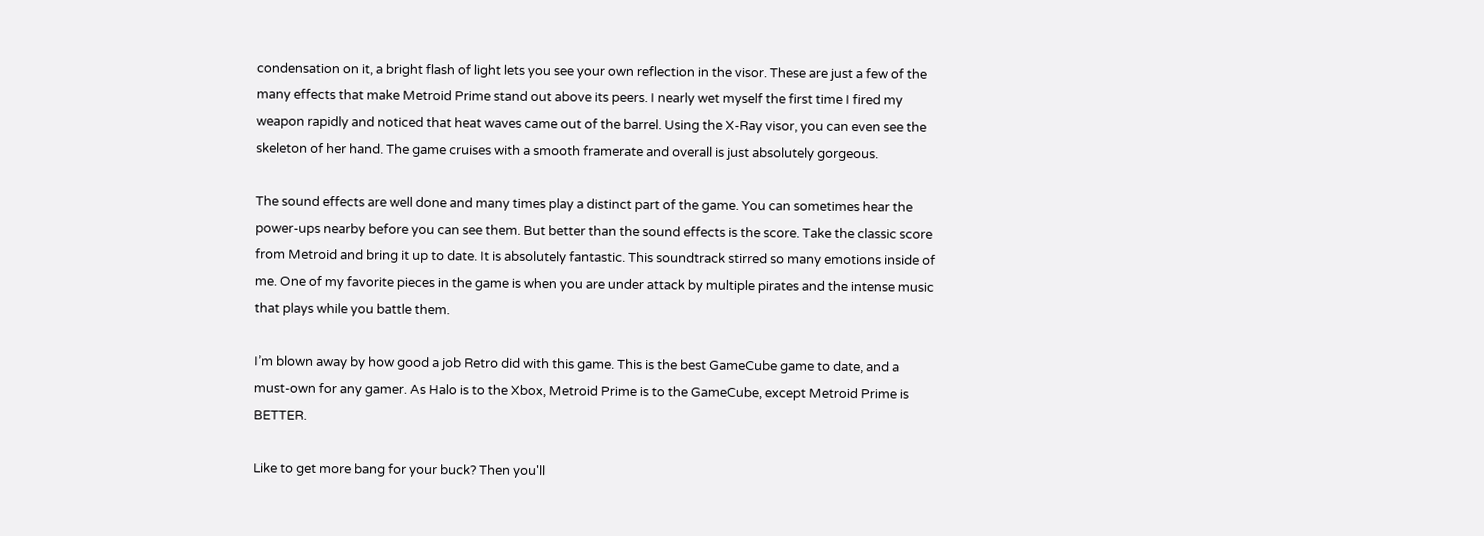condensation on it, a bright flash of light lets you see your own reflection in the visor. These are just a few of the many effects that make Metroid Prime stand out above its peers. I nearly wet myself the first time I fired my weapon rapidly and noticed that heat waves came out of the barrel. Using the X-Ray visor, you can even see the skeleton of her hand. The game cruises with a smooth framerate and overall is just absolutely gorgeous.

The sound effects are well done and many times play a distinct part of the game. You can sometimes hear the power-ups nearby before you can see them. But better than the sound effects is the score. Take the classic score from Metroid and bring it up to date. It is absolutely fantastic. This soundtrack stirred so many emotions inside of me. One of my favorite pieces in the game is when you are under attack by multiple pirates and the intense music that plays while you battle them.

I’m blown away by how good a job Retro did with this game. This is the best GameCube game to date, and a must-own for any gamer. As Halo is to the Xbox, Metroid Prime is to the GameCube, except Metroid Prime is BETTER.

Like to get more bang for your buck? Then you'll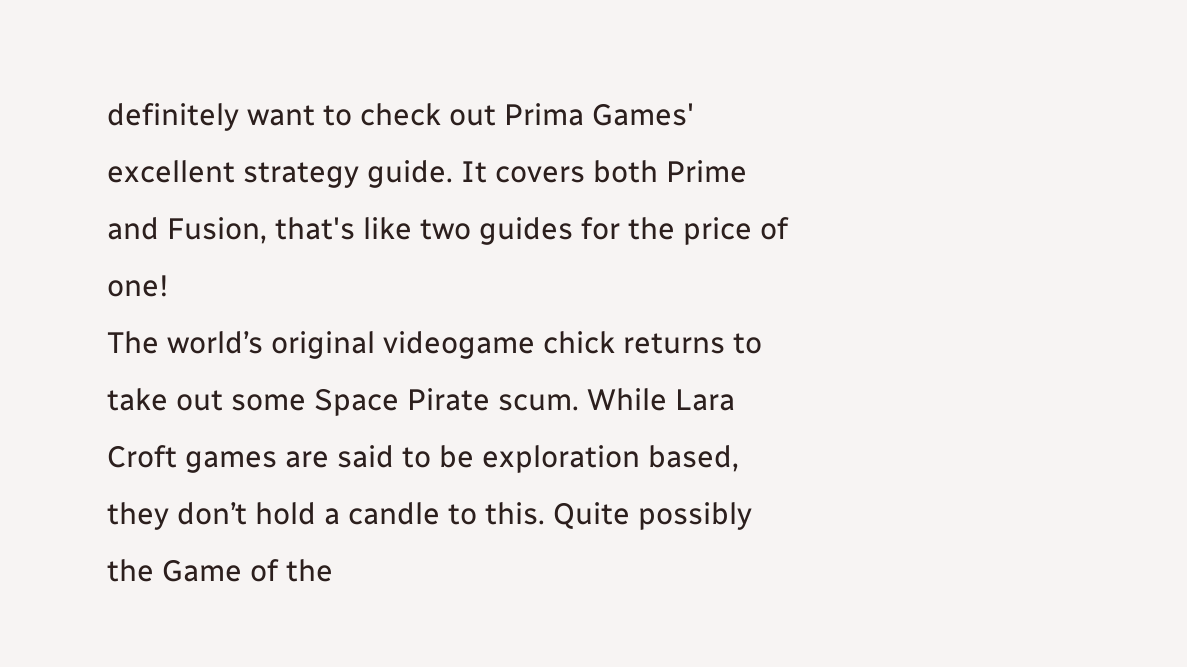definitely want to check out Prima Games' excellent strategy guide. It covers both Prime and Fusion, that's like two guides for the price of one!
The world’s original videogame chick returns to take out some Space Pirate scum. While Lara Croft games are said to be exploration based, they don’t hold a candle to this. Quite possibly the Game of the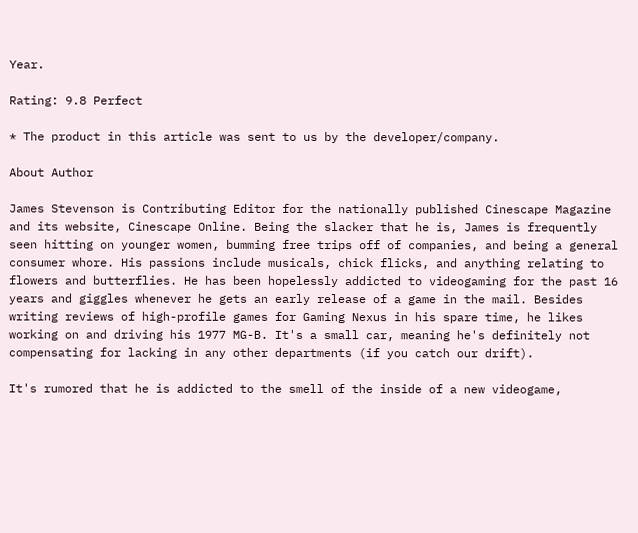Year.

Rating: 9.8 Perfect

* The product in this article was sent to us by the developer/company.

About Author

James Stevenson is Contributing Editor for the nationally published Cinescape Magazine and its website, Cinescape Online. Being the slacker that he is, James is frequently seen hitting on younger women, bumming free trips off of companies, and being a general consumer whore. His passions include musicals, chick flicks, and anything relating to flowers and butterflies. He has been hopelessly addicted to videogaming for the past 16 years and giggles whenever he gets an early release of a game in the mail. Besides writing reviews of high-profile games for Gaming Nexus in his spare time, he likes working on and driving his 1977 MG-B. It's a small car, meaning he's definitely not compensating for lacking in any other departments (if you catch our drift).

It's rumored that he is addicted to the smell of the inside of a new videogame,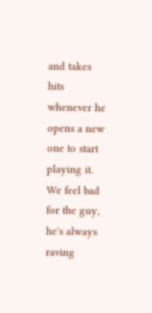and takes hits whenever he opens a new one to start playing it. We feel bad for the guy, he's always raving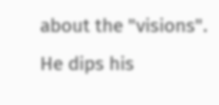about the "visions". He dips his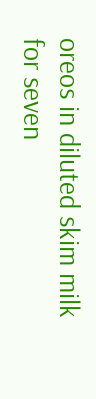oreos in diluted skim milk for seven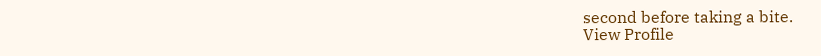second before taking a bite.
View Profile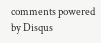comments powered by Disqus